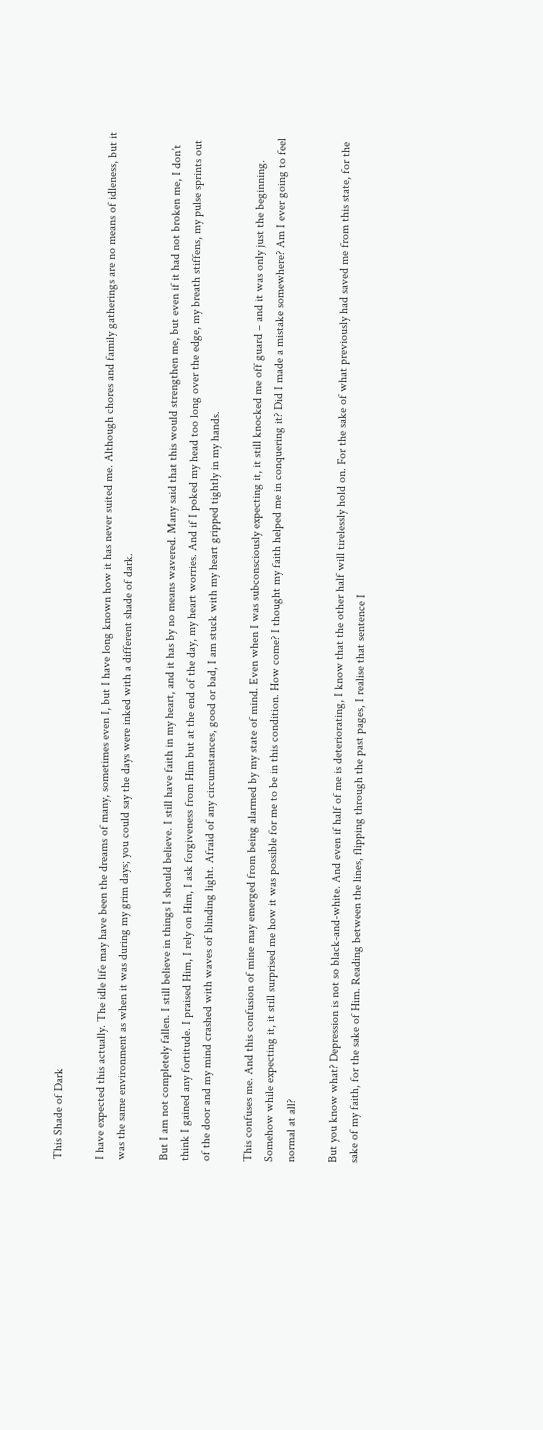This Shade of Dark

I have expected this actually. The idle life may have been the dreams of many, sometimes even I, but I have long known how it has never suited me. Although chores and family gatherings are no means of idleness, but it was the same environment as when it was during my grim days; you could say the days were inked with a different shade of dark.

But I am not completely fallen. I still believe in things I should believe. I still have faith in my heart, and it has by no means wavered. Many said that this would strengthen me, but even if it had not broken me, I don’t think I gained any fortitude. I praised Him, I rely on Him, I ask forgiveness from Him but at the end of the day, my heart worries. And if I poked my head too long over the edge, my breath stiffens, my pulse sprints out of the door and my mind crashed with waves of blinding light. Afraid of any circumstances, good or bad, I am stuck with my heart gripped tightly in my hands.

This confuses me. And this confusion of mine may emerged from being alarmed by my state of mind. Even when I was subconsciously expecting it, it still knocked me off guard – and it was only just the beginning. Somehow while expecting it, it still surprised me how it was possible for me to be in this condition. How come? I thought my faith helped me in conquering it? Did I made a mistake somewhere? Am I ever going to feel normal at all?

But you know what? Depression is not so black-and-white. And even if half of me is deteriorating, I know that the other half will tirelessly hold on. For the sake of what previously had saved me from this state, for the sake of my faith, for the sake of Him. Reading between the lines, flipping through the past pages, I realise that sentence I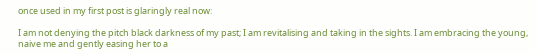once used in my first post is glaringly real now:

I am not denying the pitch black darkness of my past; I am revitalising and taking in the sights. I am embracing the young, naive me and gently easing her to a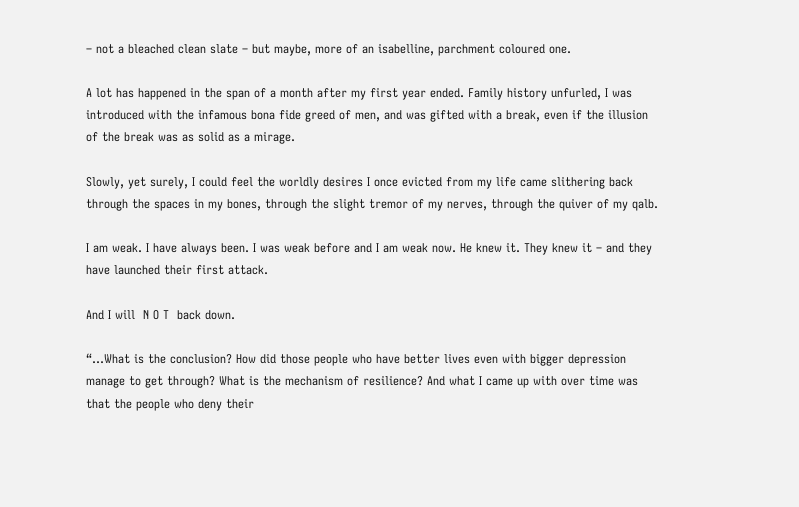– not a bleached clean slate – but maybe, more of an isabelline, parchment coloured one.

A lot has happened in the span of a month after my first year ended. Family history unfurled, I was introduced with the infamous bona fide greed of men, and was gifted with a break, even if the illusion of the break was as solid as a mirage.

Slowly, yet surely, I could feel the worldly desires I once evicted from my life came slithering back through the spaces in my bones, through the slight tremor of my nerves, through the quiver of my qalb.

I am weak. I have always been. I was weak before and I am weak now. He knew it. They knew it – and they have launched their first attack.

And I will  N O T  back down.

“…What is the conclusion? How did those people who have better lives even with bigger depression manage to get through? What is the mechanism of resilience? And what I came up with over time was that the people who deny their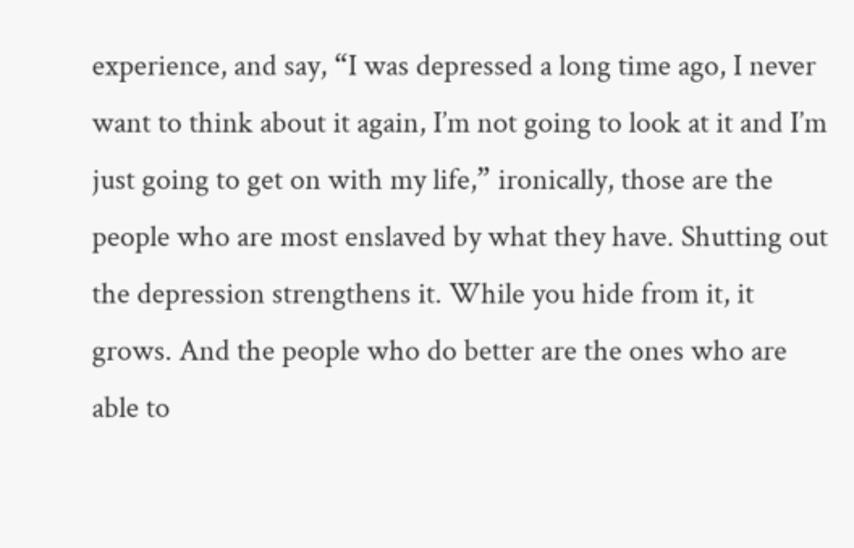experience, and say, “I was depressed a long time ago, I never want to think about it again, I’m not going to look at it and I’m just going to get on with my life,” ironically, those are the people who are most enslaved by what they have. Shutting out the depression strengthens it. While you hide from it, it grows. And the people who do better are the ones who are able to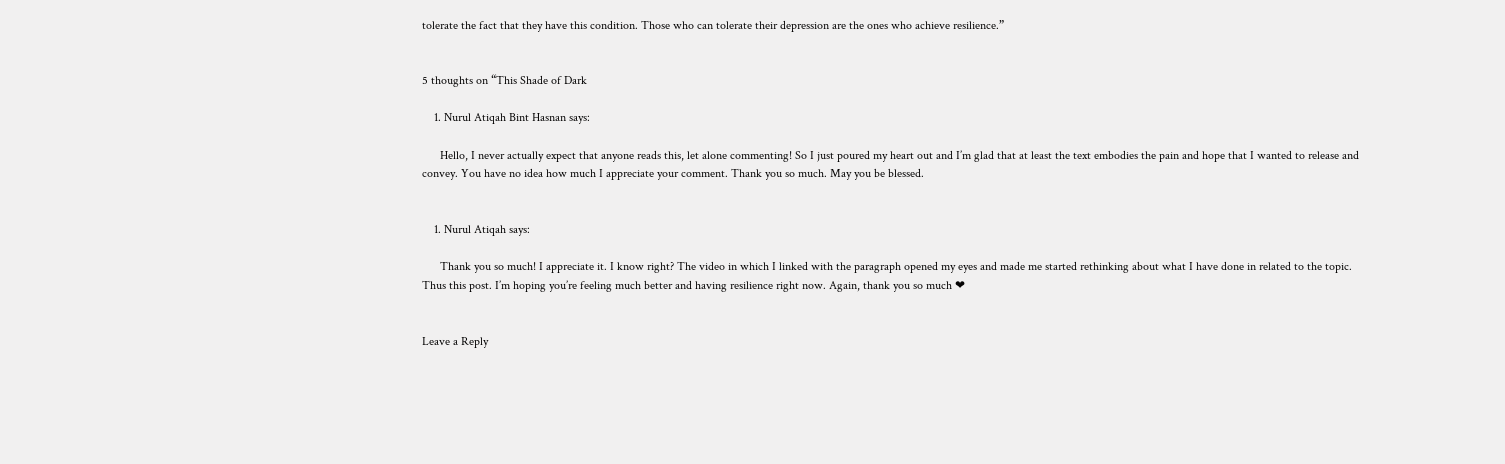tolerate the fact that they have this condition. Those who can tolerate their depression are the ones who achieve resilience.”


5 thoughts on “This Shade of Dark

    1. Nurul Atiqah Bint Hasnan says:

      Hello, I never actually expect that anyone reads this, let alone commenting! So I just poured my heart out and I’m glad that at least the text embodies the pain and hope that I wanted to release and convey. You have no idea how much I appreciate your comment. Thank you so much. May you be blessed.


    1. Nurul Atiqah says:

      Thank you so much! I appreciate it. I know right? The video in which I linked with the paragraph opened my eyes and made me started rethinking about what I have done in related to the topic. Thus this post. I’m hoping you’re feeling much better and having resilience right now. Again, thank you so much ❤


Leave a Reply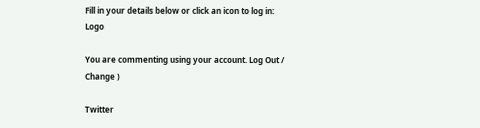Fill in your details below or click an icon to log in: Logo

You are commenting using your account. Log Out / Change )

Twitter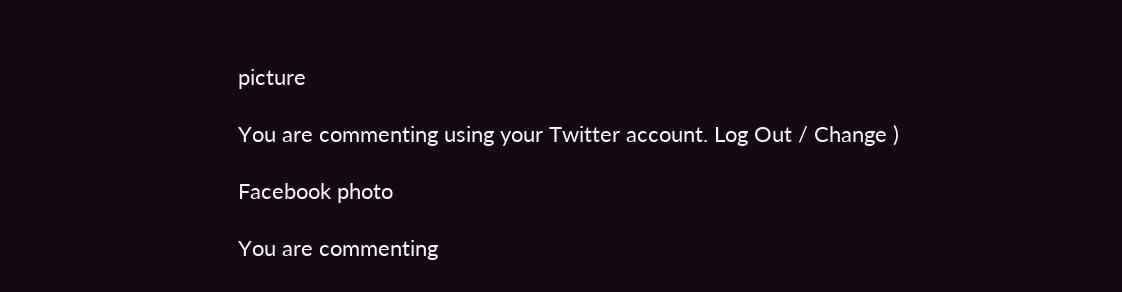picture

You are commenting using your Twitter account. Log Out / Change )

Facebook photo

You are commenting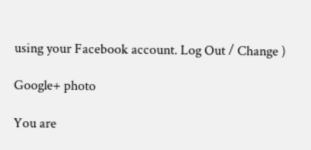using your Facebook account. Log Out / Change )

Google+ photo

You are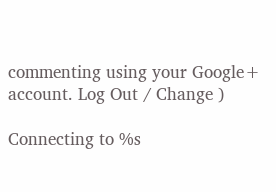commenting using your Google+ account. Log Out / Change )

Connecting to %s